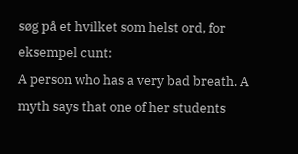søg på et hvilket som helst ord, for eksempel cunt:
A person who has a very bad breath. A myth says that one of her students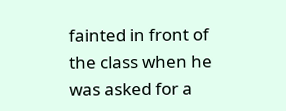fainted in front of the class when he was asked for a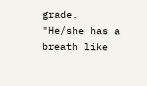grade.
"He/she has a breath like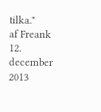tilka."
af Freank 12. december 2013